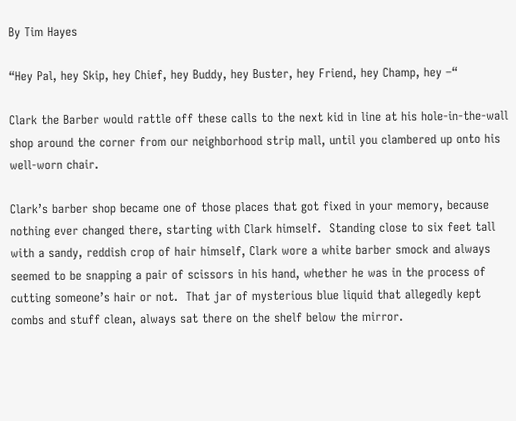By Tim Hayes

“Hey Pal, hey Skip, hey Chief, hey Buddy, hey Buster, hey Friend, hey Champ, hey –“

Clark the Barber would rattle off these calls to the next kid in line at his hole-in-the-wall shop around the corner from our neighborhood strip mall, until you clambered up onto his well-worn chair.

Clark’s barber shop became one of those places that got fixed in your memory, because nothing ever changed there, starting with Clark himself.  Standing close to six feet tall with a sandy, reddish crop of hair himself, Clark wore a white barber smock and always seemed to be snapping a pair of scissors in his hand, whether he was in the process of cutting someone’s hair or not.  That jar of mysterious blue liquid that allegedly kept combs and stuff clean, always sat there on the shelf below the mirror.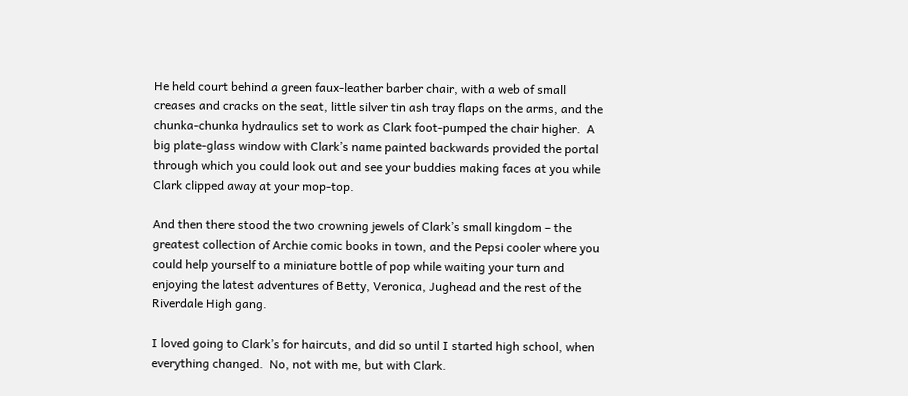He held court behind a green faux-leather barber chair, with a web of small creases and cracks on the seat, little silver tin ash tray flaps on the arms, and the chunka-chunka hydraulics set to work as Clark foot-pumped the chair higher.  A big plate-glass window with Clark’s name painted backwards provided the portal through which you could look out and see your buddies making faces at you while Clark clipped away at your mop-top.

And then there stood the two crowning jewels of Clark’s small kingdom – the greatest collection of Archie comic books in town, and the Pepsi cooler where you could help yourself to a miniature bottle of pop while waiting your turn and enjoying the latest adventures of Betty, Veronica, Jughead and the rest of the Riverdale High gang.

I loved going to Clark’s for haircuts, and did so until I started high school, when everything changed.  No, not with me, but with Clark.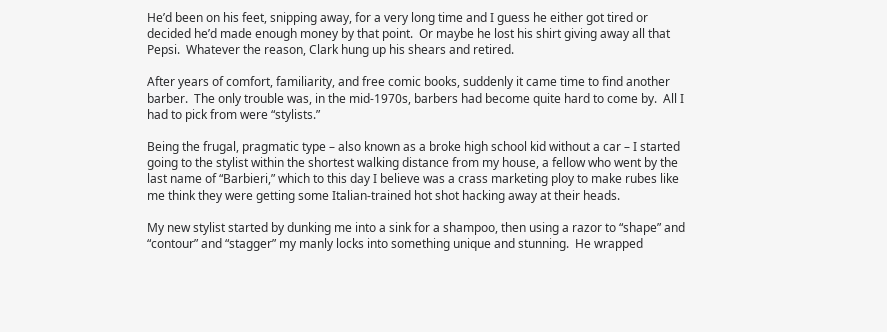He’d been on his feet, snipping away, for a very long time and I guess he either got tired or decided he’d made enough money by that point.  Or maybe he lost his shirt giving away all that Pepsi.  Whatever the reason, Clark hung up his shears and retired.

After years of comfort, familiarity, and free comic books, suddenly it came time to find another barber.  The only trouble was, in the mid-1970s, barbers had become quite hard to come by.  All I had to pick from were “stylists.”

Being the frugal, pragmatic type – also known as a broke high school kid without a car – I started going to the stylist within the shortest walking distance from my house, a fellow who went by the last name of “Barbieri,” which to this day I believe was a crass marketing ploy to make rubes like me think they were getting some Italian-trained hot shot hacking away at their heads.

My new stylist started by dunking me into a sink for a shampoo, then using a razor to “shape” and “contour” and “stagger” my manly locks into something unique and stunning.  He wrapped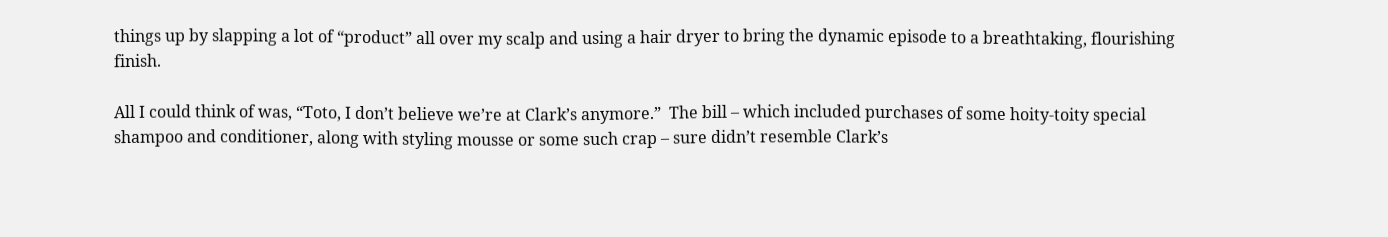things up by slapping a lot of “product” all over my scalp and using a hair dryer to bring the dynamic episode to a breathtaking, flourishing finish.

All I could think of was, “Toto, I don’t believe we’re at Clark’s anymore.”  The bill – which included purchases of some hoity-toity special shampoo and conditioner, along with styling mousse or some such crap – sure didn’t resemble Clark’s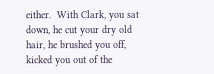either.  With Clark, you sat down, he cut your dry old hair, he brushed you off, kicked you out of the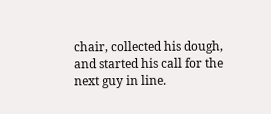chair, collected his dough, and started his call for the next guy in line.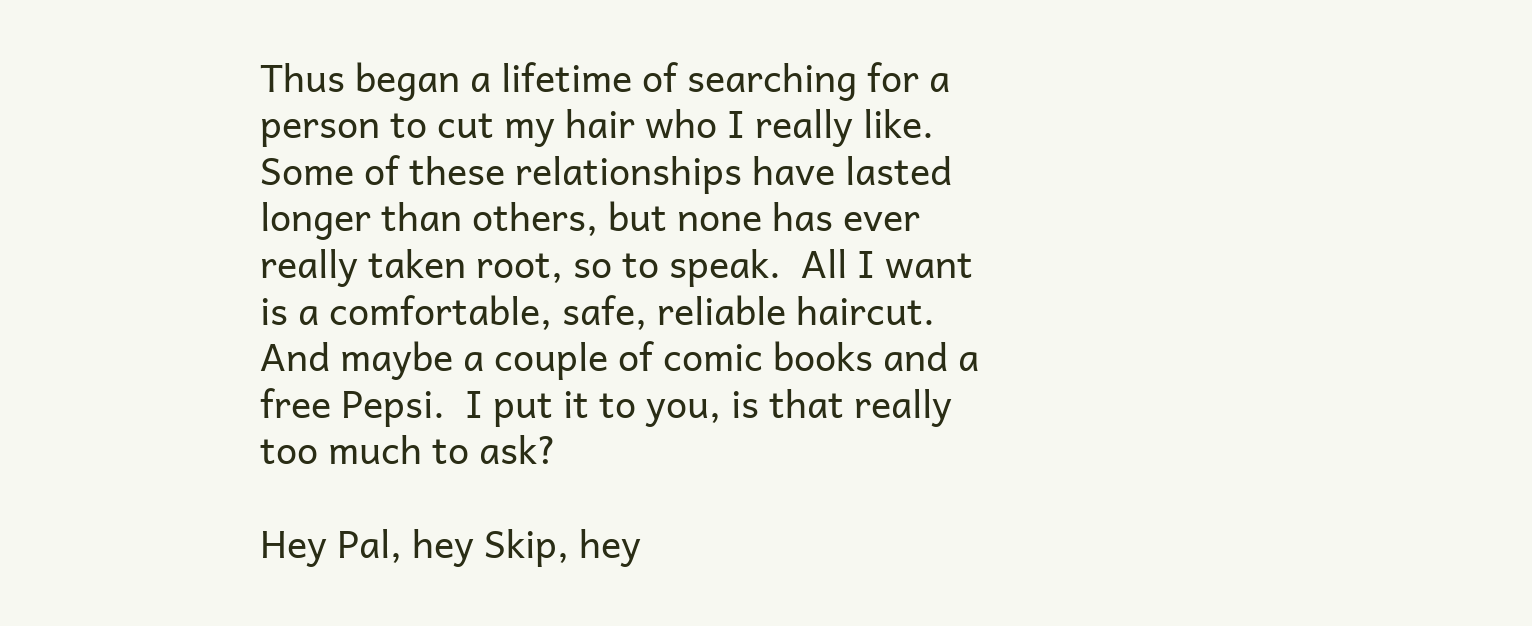Thus began a lifetime of searching for a person to cut my hair who I really like.  Some of these relationships have lasted longer than others, but none has ever really taken root, so to speak.  All I want is a comfortable, safe, reliable haircut.  And maybe a couple of comic books and a free Pepsi.  I put it to you, is that really too much to ask?

Hey Pal, hey Skip, hey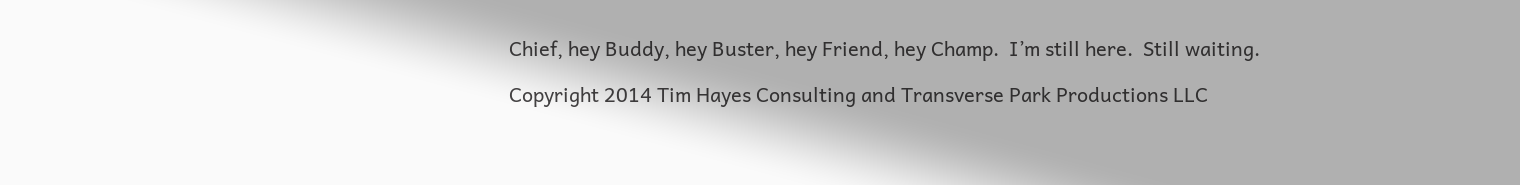Chief, hey Buddy, hey Buster, hey Friend, hey Champ.  I’m still here.  Still waiting.

Copyright 2014 Tim Hayes Consulting and Transverse Park Productions LLC